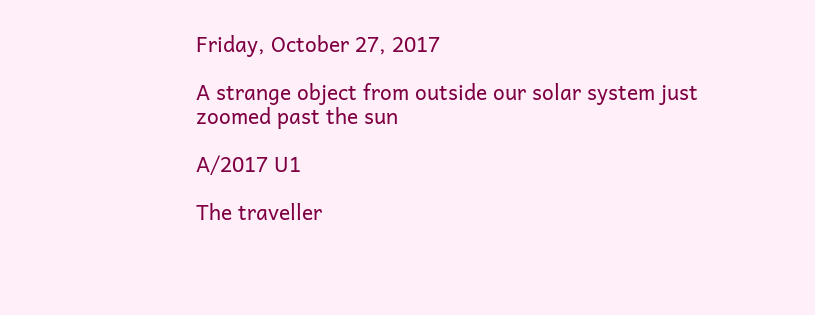Friday, October 27, 2017

A strange object from outside our solar system just zoomed past the sun

A/2017 U1

The traveller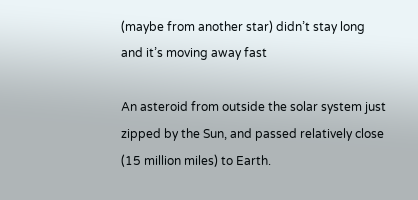(maybe from another star) didn’t stay long and it’s moving away fast

An asteroid from outside the solar system just zipped by the Sun, and passed relatively close (15 million miles) to Earth.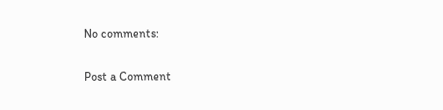No comments:

Post a Comment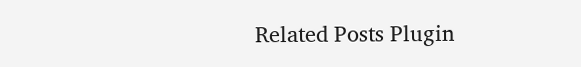Related Posts Plugin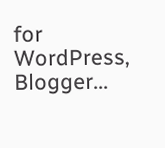for WordPress, Blogger...